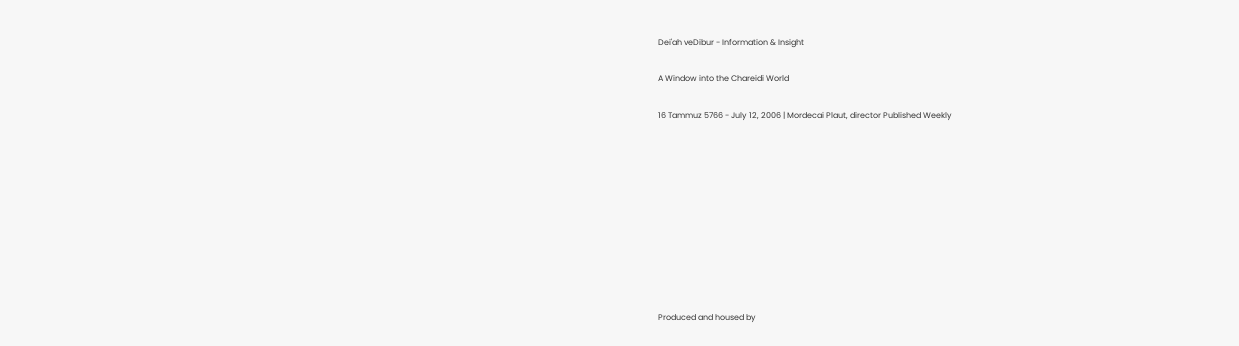Dei'ah veDibur - Information & Insight

A Window into the Chareidi World

16 Tammuz 5766 - July 12, 2006 | Mordecai Plaut, director Published Weekly










Produced and housed by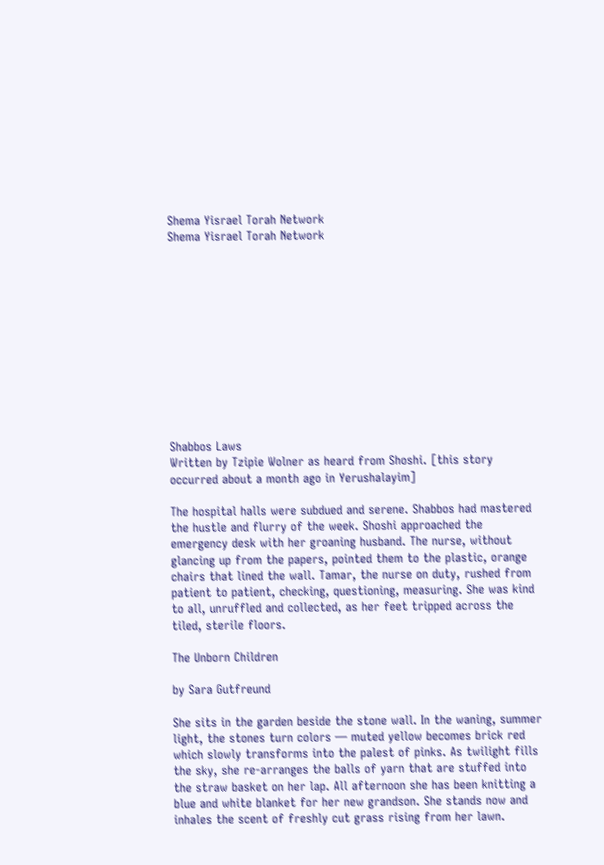Shema Yisrael Torah Network
Shema Yisrael Torah Network












Shabbos Laws
Written by Tzipie Wolner as heard from Shoshi. [this story occurred about a month ago in Yerushalayim]

The hospital halls were subdued and serene. Shabbos had mastered the hustle and flurry of the week. Shoshi approached the emergency desk with her groaning husband. The nurse, without glancing up from the papers, pointed them to the plastic, orange chairs that lined the wall. Tamar, the nurse on duty, rushed from patient to patient, checking, questioning, measuring. She was kind to all, unruffled and collected, as her feet tripped across the tiled, sterile floors.

The Unborn Children

by Sara Gutfreund

She sits in the garden beside the stone wall. In the waning, summer light, the stones turn colors — muted yellow becomes brick red which slowly transforms into the palest of pinks. As twilight fills the sky, she re-arranges the balls of yarn that are stuffed into the straw basket on her lap. All afternoon she has been knitting a blue and white blanket for her new grandson. She stands now and inhales the scent of freshly cut grass rising from her lawn.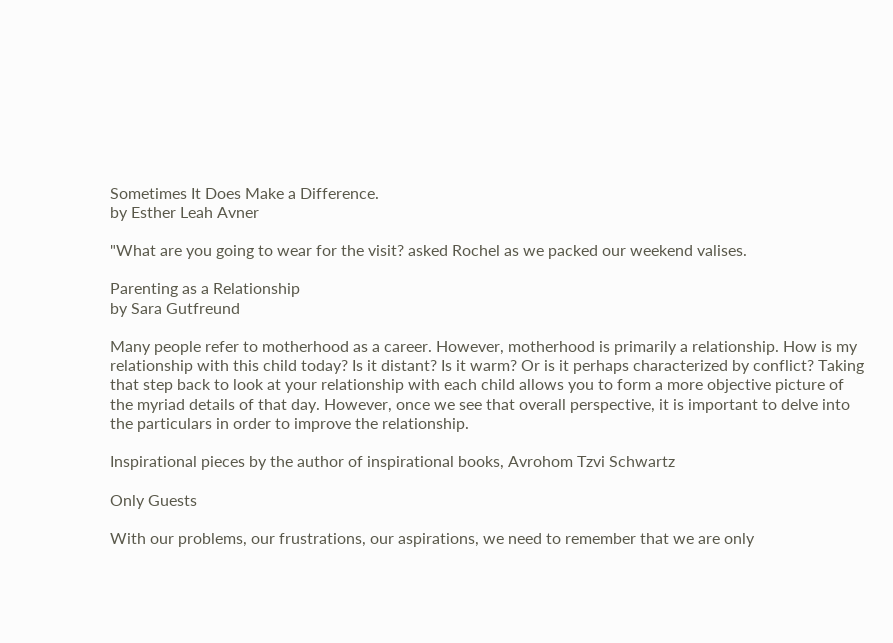Sometimes It Does Make a Difference.
by Esther Leah Avner

"What are you going to wear for the visit? asked Rochel as we packed our weekend valises.

Parenting as a Relationship
by Sara Gutfreund

Many people refer to motherhood as a career. However, motherhood is primarily a relationship. How is my relationship with this child today? Is it distant? Is it warm? Or is it perhaps characterized by conflict? Taking that step back to look at your relationship with each child allows you to form a more objective picture of the myriad details of that day. However, once we see that overall perspective, it is important to delve into the particulars in order to improve the relationship.

Inspirational pieces by the author of inspirational books, Avrohom Tzvi Schwartz

Only Guests

With our problems, our frustrations, our aspirations, we need to remember that we are only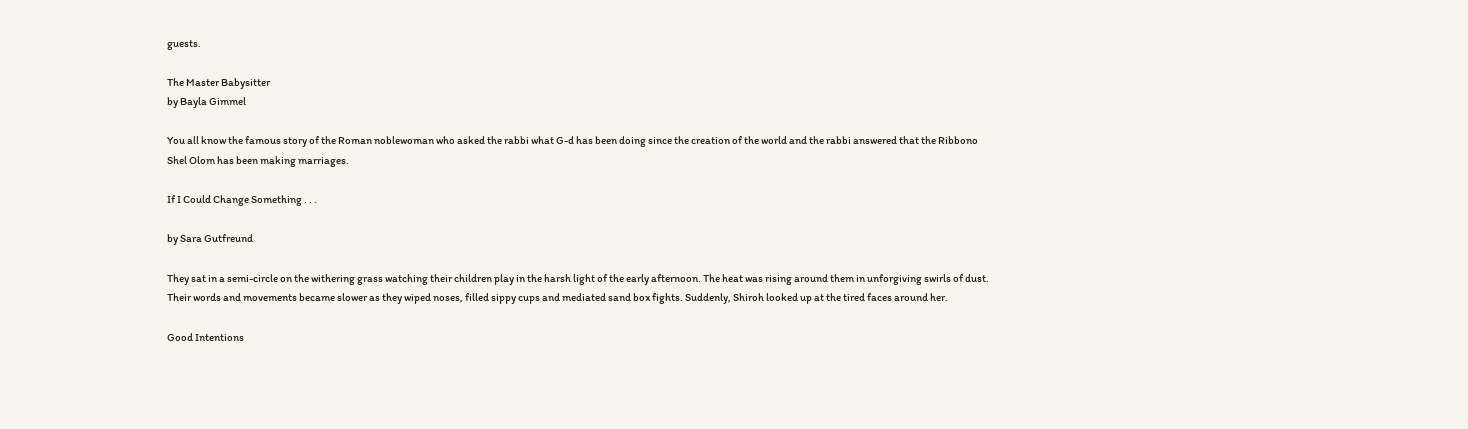guests.

The Master Babysitter
by Bayla Gimmel

You all know the famous story of the Roman noblewoman who asked the rabbi what G-d has been doing since the creation of the world and the rabbi answered that the Ribbono Shel Olom has been making marriages.

If I Could Change Something . . .

by Sara Gutfreund

They sat in a semi-circle on the withering grass watching their children play in the harsh light of the early afternoon. The heat was rising around them in unforgiving swirls of dust. Their words and movements became slower as they wiped noses, filled sippy cups and mediated sand box fights. Suddenly, Shiroh looked up at the tired faces around her.

Good Intentions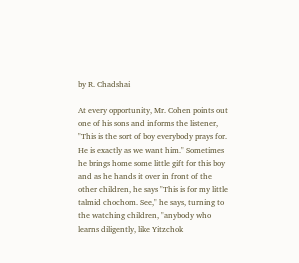by R. Chadshai

At every opportunity, Mr. Cohen points out one of his sons and informs the listener, "This is the sort of boy everybody prays for. He is exactly as we want him." Sometimes he brings home some little gift for this boy and as he hands it over in front of the other children, he says "This is for my little talmid chochom. See," he says, turning to the watching children, "anybody who learns diligently, like Yitzchok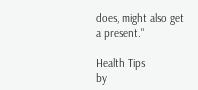does, might also get a present."

Health Tips
by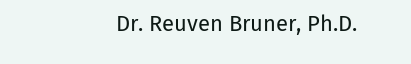Dr. Reuven Bruner, Ph.D.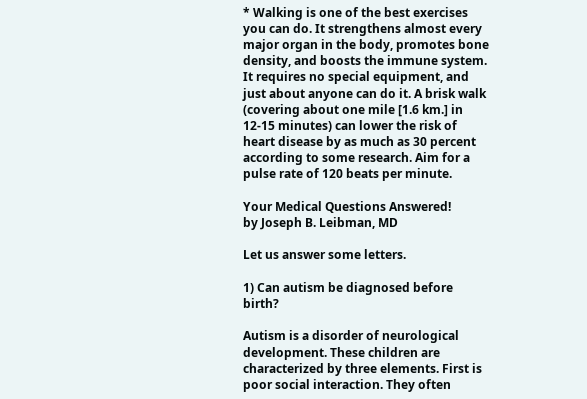* Walking is one of the best exercises you can do. It strengthens almost every major organ in the body, promotes bone density, and boosts the immune system. It requires no special equipment, and just about anyone can do it. A brisk walk (covering about one mile [1.6 km.] in 12-15 minutes) can lower the risk of heart disease by as much as 30 percent according to some research. Aim for a pulse rate of 120 beats per minute.

Your Medical Questions Answered!
by Joseph B. Leibman, MD

Let us answer some letters.

1) Can autism be diagnosed before birth?

Autism is a disorder of neurological development. These children are characterized by three elements. First is poor social interaction. They often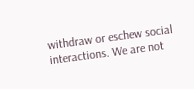withdraw or eschew social interactions. We are not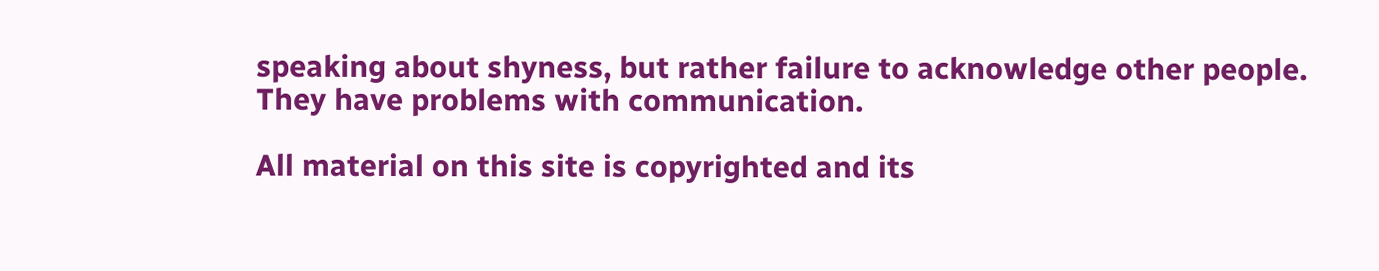speaking about shyness, but rather failure to acknowledge other people. They have problems with communication.

All material on this site is copyrighted and its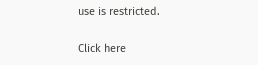use is restricted.

Click here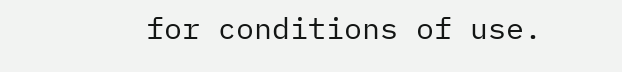for conditions of use.